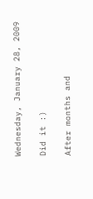Wednesday, January 28, 2009

Did it :)

After months and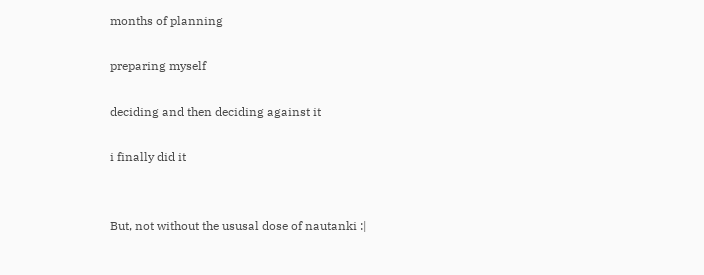months of planning

preparing myself

deciding and then deciding against it

i finally did it


But, not without the ususal dose of nautanki :|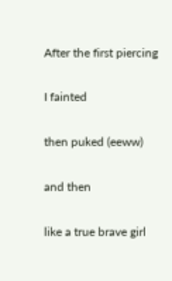After the first piercing

I fainted

then puked (eeww)

and then

like a true brave girl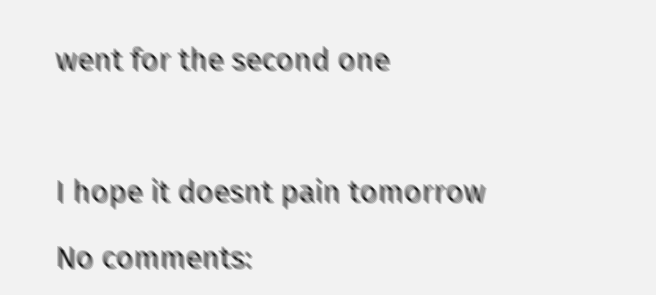went for the second one



I hope it doesnt pain tomorrow

No comments: